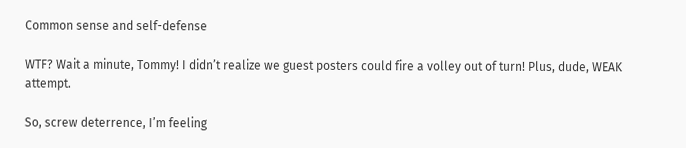Common sense and self-defense

WTF? Wait a minute, Tommy! I didn’t realize we guest posters could fire a volley out of turn! Plus, dude, WEAK attempt.

So, screw deterrence, I’m feeling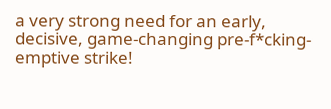a very strong need for an early, decisive, game-changing pre-f*cking-emptive strike!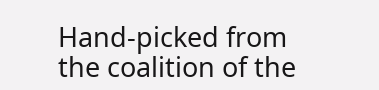Hand-picked from the coalition of the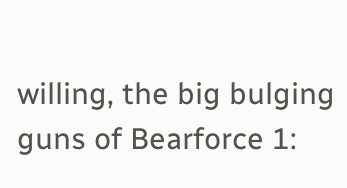willing, the big bulging guns of Bearforce 1: